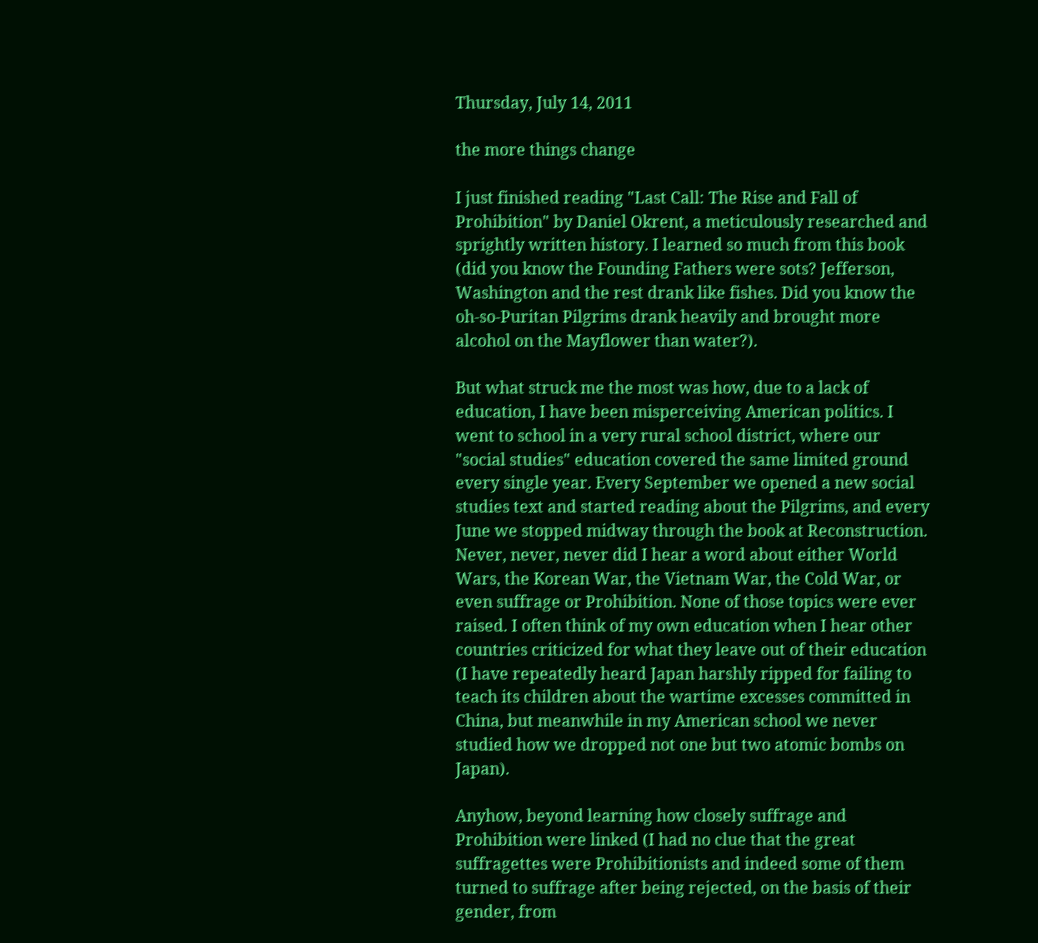Thursday, July 14, 2011

the more things change

I just finished reading "Last Call: The Rise and Fall of Prohibition" by Daniel Okrent, a meticulously researched and sprightly written history. I learned so much from this book (did you know the Founding Fathers were sots? Jefferson, Washington and the rest drank like fishes. Did you know the oh-so-Puritan Pilgrims drank heavily and brought more alcohol on the Mayflower than water?).

But what struck me the most was how, due to a lack of education, I have been misperceiving American politics. I went to school in a very rural school district, where our "social studies" education covered the same limited ground every single year. Every September we opened a new social studies text and started reading about the Pilgrims, and every June we stopped midway through the book at Reconstruction. Never, never, never did I hear a word about either World Wars, the Korean War, the Vietnam War, the Cold War, or even suffrage or Prohibition. None of those topics were ever raised. I often think of my own education when I hear other countries criticized for what they leave out of their education (I have repeatedly heard Japan harshly ripped for failing to teach its children about the wartime excesses committed in China, but meanwhile in my American school we never studied how we dropped not one but two atomic bombs on Japan).

Anyhow, beyond learning how closely suffrage and Prohibition were linked (I had no clue that the great suffragettes were Prohibitionists and indeed some of them turned to suffrage after being rejected, on the basis of their gender, from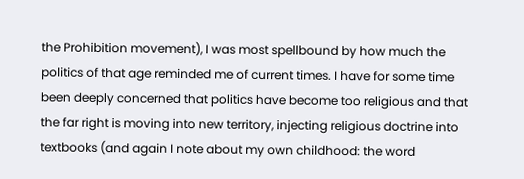the Prohibition movement), I was most spellbound by how much the politics of that age reminded me of current times. I have for some time been deeply concerned that politics have become too religious and that the far right is moving into new territory, injecting religious doctrine into textbooks (and again I note about my own childhood: the word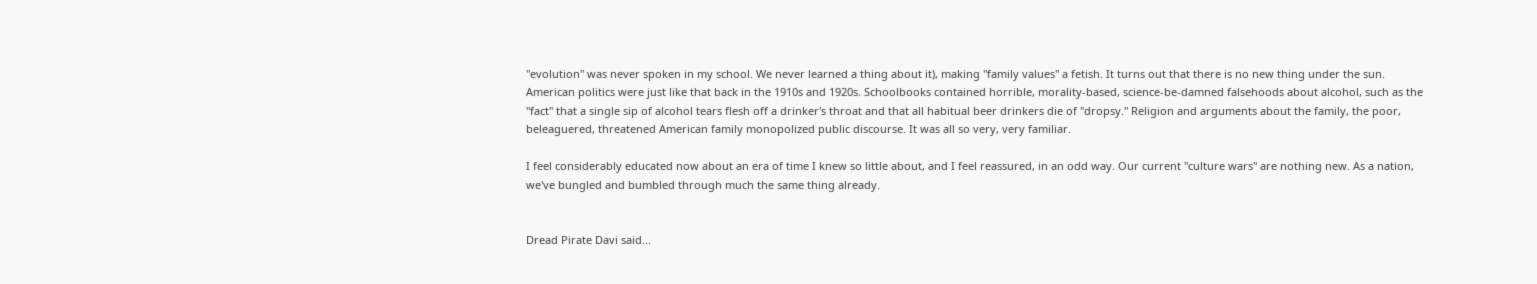"evolution" was never spoken in my school. We never learned a thing about it), making "family values" a fetish. It turns out that there is no new thing under the sun. American politics were just like that back in the 1910s and 1920s. Schoolbooks contained horrible, morality-based, science-be-damned falsehoods about alcohol, such as the "fact" that a single sip of alcohol tears flesh off a drinker's throat and that all habitual beer drinkers die of "dropsy." Religion and arguments about the family, the poor, beleaguered, threatened American family monopolized public discourse. It was all so very, very familiar.

I feel considerably educated now about an era of time I knew so little about, and I feel reassured, in an odd way. Our current "culture wars" are nothing new. As a nation, we've bungled and bumbled through much the same thing already.


Dread Pirate Davi said...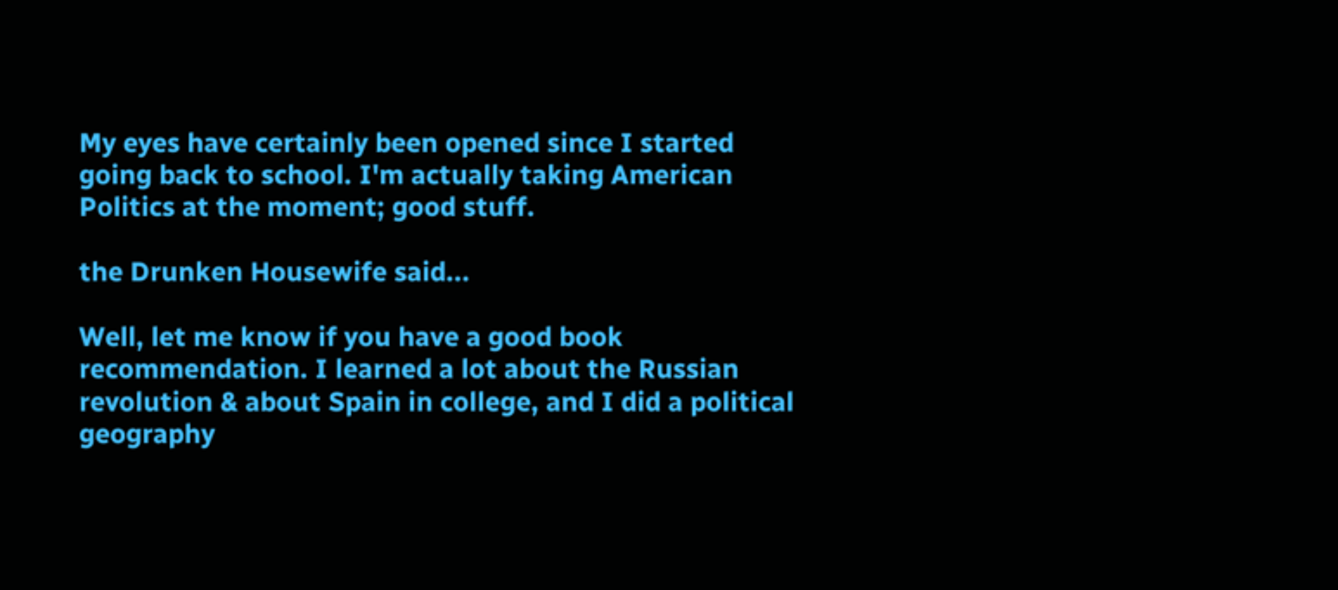My eyes have certainly been opened since I started going back to school. I'm actually taking American Politics at the moment; good stuff.

the Drunken Housewife said...

Well, let me know if you have a good book recommendation. I learned a lot about the Russian revolution & about Spain in college, and I did a political geography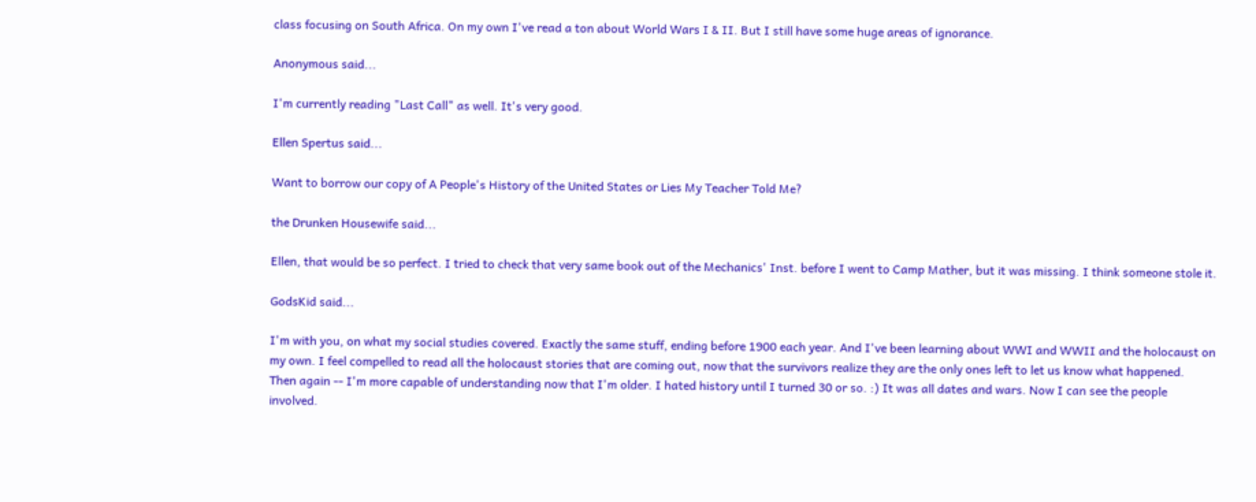class focusing on South Africa. On my own I've read a ton about World Wars I & II. But I still have some huge areas of ignorance.

Anonymous said...

I'm currently reading "Last Call" as well. It's very good.

Ellen Spertus said...

Want to borrow our copy of A People's History of the United States or Lies My Teacher Told Me?

the Drunken Housewife said...

Ellen, that would be so perfect. I tried to check that very same book out of the Mechanics' Inst. before I went to Camp Mather, but it was missing. I think someone stole it.

GodsKid said...

I'm with you, on what my social studies covered. Exactly the same stuff, ending before 1900 each year. And I've been learning about WWI and WWII and the holocaust on my own. I feel compelled to read all the holocaust stories that are coming out, now that the survivors realize they are the only ones left to let us know what happened.
Then again -- I'm more capable of understanding now that I'm older. I hated history until I turned 30 or so. :) It was all dates and wars. Now I can see the people involved.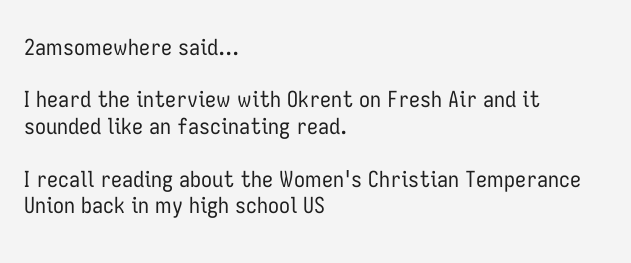2amsomewhere said...

I heard the interview with Okrent on Fresh Air and it sounded like an fascinating read.

I recall reading about the Women's Christian Temperance Union back in my high school US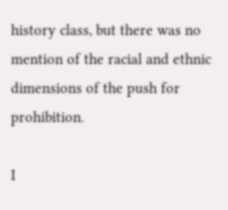history class, but there was no mention of the racial and ethnic dimensions of the push for prohibition.

I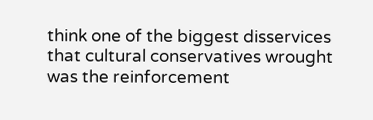think one of the biggest disservices that cultural conservatives wrought was the reinforcement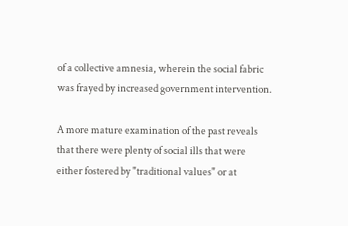of a collective amnesia, wherein the social fabric was frayed by increased government intervention.

A more mature examination of the past reveals that there were plenty of social ills that were either fostered by "traditional values" or at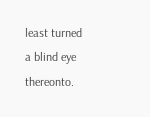least turned a blind eye thereonto.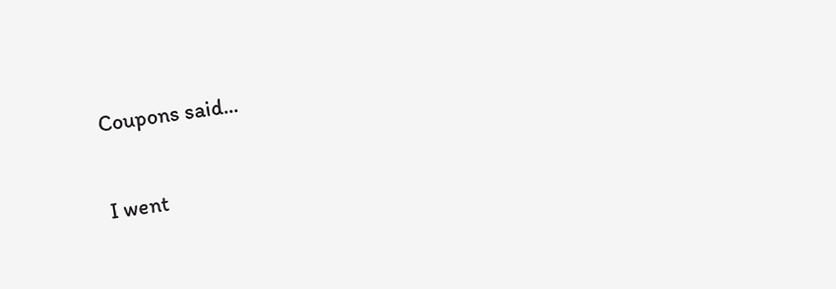Coupons said...

I went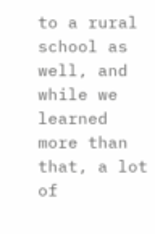to a rural school as well, and while we learned more than that, a lot of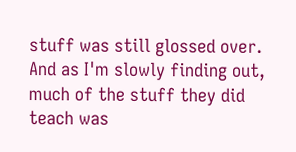stuff was still glossed over. And as I'm slowly finding out, much of the stuff they did teach was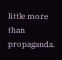little more than propaganda.